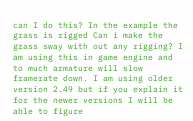can I do this? In the example the grass is rigged Can i make the grass sway with out any rigging? I am using this in game engine and to much armature will slow framerate down. I am using older version 2.49 but if you explain it for the newer versions I will be able to figure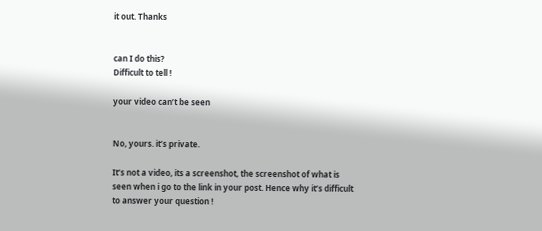it out. Thanks


can I do this?
Difficult to tell !

your video can’t be seen


No, yours. it’s private.

It’s not a video, its a screenshot, the screenshot of what is seen when i go to the link in your post. Hence why it’s difficult to answer your question !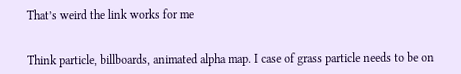That’s weird the link works for me


Think particle, billboards, animated alpha map. I case of grass particle needs to be on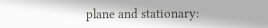plane and stationary: